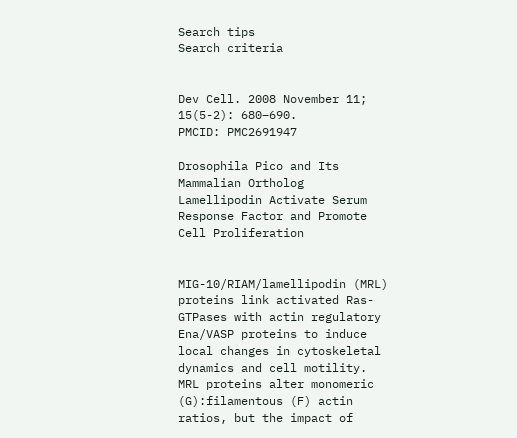Search tips
Search criteria


Dev Cell. 2008 November 11; 15(5-2): 680–690.
PMCID: PMC2691947

Drosophila Pico and Its Mammalian Ortholog Lamellipodin Activate Serum Response Factor and Promote Cell Proliferation


MIG-10/RIAM/lamellipodin (MRL) proteins link activated Ras-GTPases with actin regulatory Ena/VASP proteins to induce local changes in cytoskeletal dynamics and cell motility. MRL proteins alter monomeric (G):filamentous (F) actin ratios, but the impact of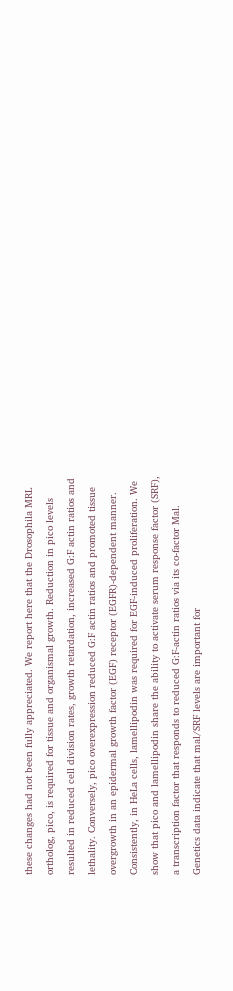these changes had not been fully appreciated. We report here that the Drosophila MRL ortholog, pico, is required for tissue and organismal growth. Reduction in pico levels resulted in reduced cell division rates, growth retardation, increased G:F actin ratios and lethality. Conversely, pico overexpression reduced G:F actin ratios and promoted tissue overgrowth in an epidermal growth factor (EGF) receptor (EGFR)-dependent manner. Consistently, in HeLa cells, lamellipodin was required for EGF-induced proliferation. We show that pico and lamellipodin share the ability to activate serum response factor (SRF), a transcription factor that responds to reduced G:F-actin ratios via its co-factor Mal. Genetics data indicate that mal/SRF levels are important for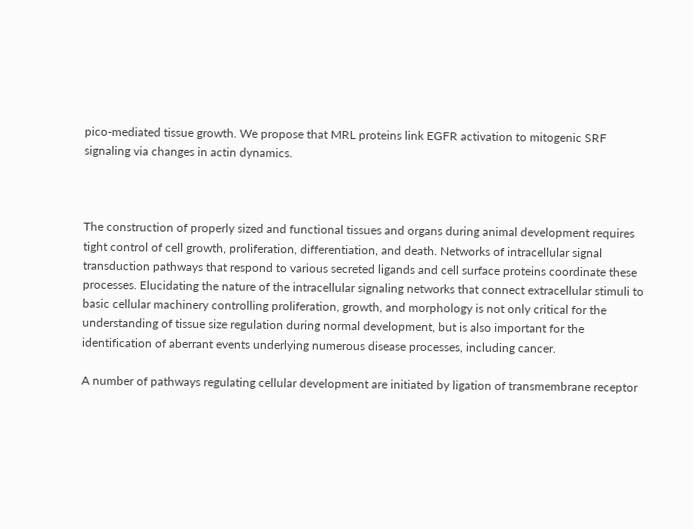pico-mediated tissue growth. We propose that MRL proteins link EGFR activation to mitogenic SRF signaling via changes in actin dynamics.



The construction of properly sized and functional tissues and organs during animal development requires tight control of cell growth, proliferation, differentiation, and death. Networks of intracellular signal transduction pathways that respond to various secreted ligands and cell surface proteins coordinate these processes. Elucidating the nature of the intracellular signaling networks that connect extracellular stimuli to basic cellular machinery controlling proliferation, growth, and morphology is not only critical for the understanding of tissue size regulation during normal development, but is also important for the identification of aberrant events underlying numerous disease processes, including cancer.

A number of pathways regulating cellular development are initiated by ligation of transmembrane receptor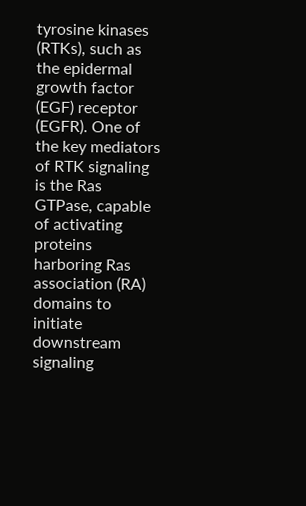tyrosine kinases (RTKs), such as the epidermal growth factor (EGF) receptor (EGFR). One of the key mediators of RTK signaling is the Ras GTPase, capable of activating proteins harboring Ras association (RA) domains to initiate downstream signaling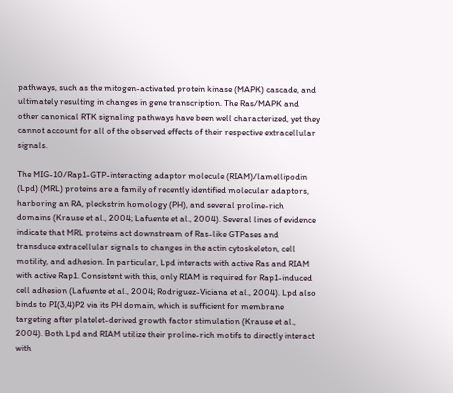pathways, such as the mitogen-activated protein kinase (MAPK) cascade, and ultimately resulting in changes in gene transcription. The Ras/MAPK and other canonical RTK signaling pathways have been well characterized, yet they cannot account for all of the observed effects of their respective extracellular signals.

The MIG-10/Rap1-GTP-interacting adaptor molecule (RIAM)/lamellipodin (Lpd) (MRL) proteins are a family of recently identified molecular adaptors, harboring an RA, pleckstrin homology (PH), and several proline-rich domains (Krause et al., 2004; Lafuente et al., 2004). Several lines of evidence indicate that MRL proteins act downstream of Ras-like GTPases and transduce extracellular signals to changes in the actin cytoskeleton, cell motility, and adhesion. In particular, Lpd interacts with active Ras and RIAM with active Rap1. Consistent with this, only RIAM is required for Rap1-induced cell adhesion (Lafuente et al., 2004; Rodriguez-Viciana et al., 2004). Lpd also binds to PI(3,4)P2 via its PH domain, which is sufficient for membrane targeting after platelet-derived growth factor stimulation (Krause et al., 2004). Both Lpd and RIAM utilize their proline-rich motifs to directly interact with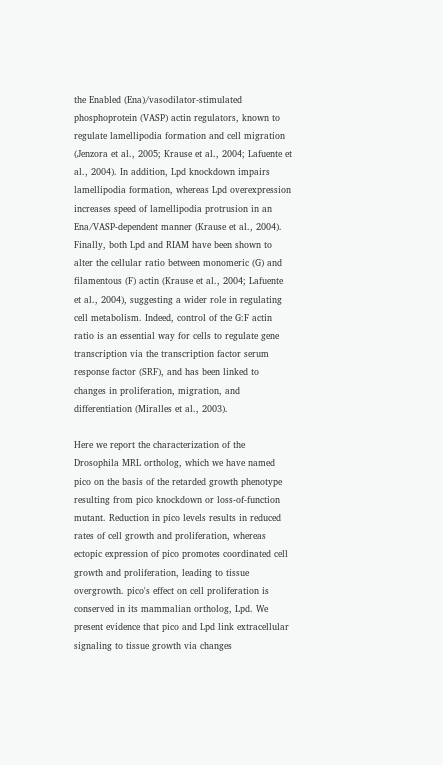the Enabled (Ena)/vasodilator-stimulated phosphoprotein (VASP) actin regulators, known to regulate lamellipodia formation and cell migration (Jenzora et al., 2005; Krause et al., 2004; Lafuente et al., 2004). In addition, Lpd knockdown impairs lamellipodia formation, whereas Lpd overexpression increases speed of lamellipodia protrusion in an Ena/VASP-dependent manner (Krause et al., 2004). Finally, both Lpd and RIAM have been shown to alter the cellular ratio between monomeric (G) and filamentous (F) actin (Krause et al., 2004; Lafuente et al., 2004), suggesting a wider role in regulating cell metabolism. Indeed, control of the G:F actin ratio is an essential way for cells to regulate gene transcription via the transcription factor serum response factor (SRF), and has been linked to changes in proliferation, migration, and differentiation (Miralles et al., 2003).

Here we report the characterization of the Drosophila MRL ortholog, which we have named pico on the basis of the retarded growth phenotype resulting from pico knockdown or loss-of-function mutant. Reduction in pico levels results in reduced rates of cell growth and proliferation, whereas ectopic expression of pico promotes coordinated cell growth and proliferation, leading to tissue overgrowth. pico's effect on cell proliferation is conserved in its mammalian ortholog, Lpd. We present evidence that pico and Lpd link extracellular signaling to tissue growth via changes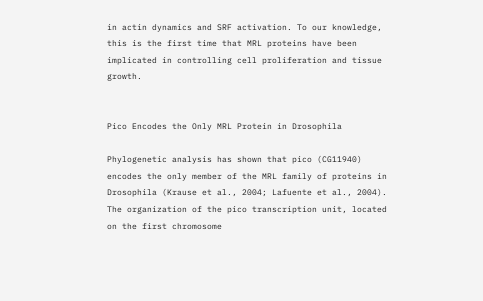in actin dynamics and SRF activation. To our knowledge, this is the first time that MRL proteins have been implicated in controlling cell proliferation and tissue growth.


Pico Encodes the Only MRL Protein in Drosophila

Phylogenetic analysis has shown that pico (CG11940) encodes the only member of the MRL family of proteins in Drosophila (Krause et al., 2004; Lafuente et al., 2004). The organization of the pico transcription unit, located on the first chromosome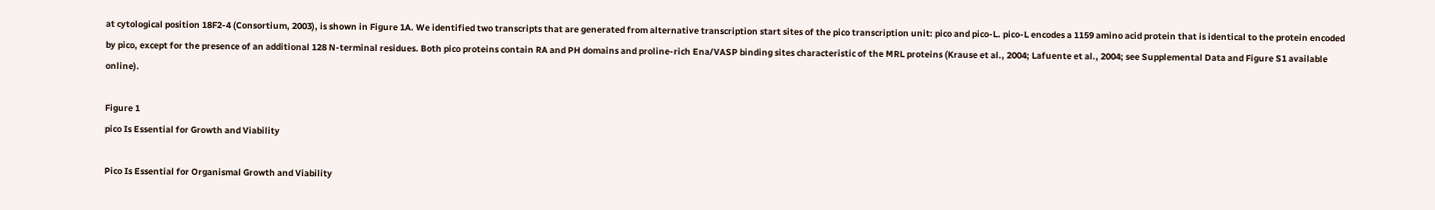at cytological position 18F2-4 (Consortium, 2003), is shown in Figure 1A. We identified two transcripts that are generated from alternative transcription start sites of the pico transcription unit: pico and pico-L. pico-L encodes a 1159 amino acid protein that is identical to the protein encoded by pico, except for the presence of an additional 128 N-terminal residues. Both pico proteins contain RA and PH domains and proline-rich Ena/VASP binding sites characteristic of the MRL proteins (Krause et al., 2004; Lafuente et al., 2004; see Supplemental Data and Figure S1 available online).

Figure 1
pico Is Essential for Growth and Viability

Pico Is Essential for Organismal Growth and Viability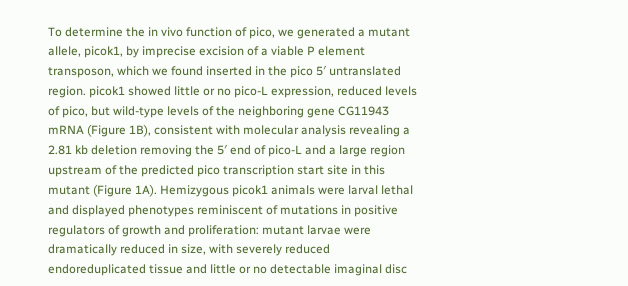To determine the in vivo function of pico, we generated a mutant allele, picok1, by imprecise excision of a viable P element transposon, which we found inserted in the pico 5′ untranslated region. picok1 showed little or no pico-L expression, reduced levels of pico, but wild-type levels of the neighboring gene CG11943 mRNA (Figure 1B), consistent with molecular analysis revealing a 2.81 kb deletion removing the 5′ end of pico-L and a large region upstream of the predicted pico transcription start site in this mutant (Figure 1A). Hemizygous picok1 animals were larval lethal and displayed phenotypes reminiscent of mutations in positive regulators of growth and proliferation: mutant larvae were dramatically reduced in size, with severely reduced endoreduplicated tissue and little or no detectable imaginal disc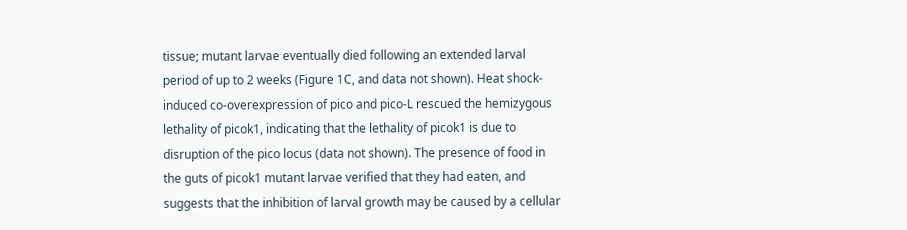tissue; mutant larvae eventually died following an extended larval period of up to 2 weeks (Figure 1C, and data not shown). Heat shock-induced co-overexpression of pico and pico-L rescued the hemizygous lethality of picok1, indicating that the lethality of picok1 is due to disruption of the pico locus (data not shown). The presence of food in the guts of picok1 mutant larvae verified that they had eaten, and suggests that the inhibition of larval growth may be caused by a cellular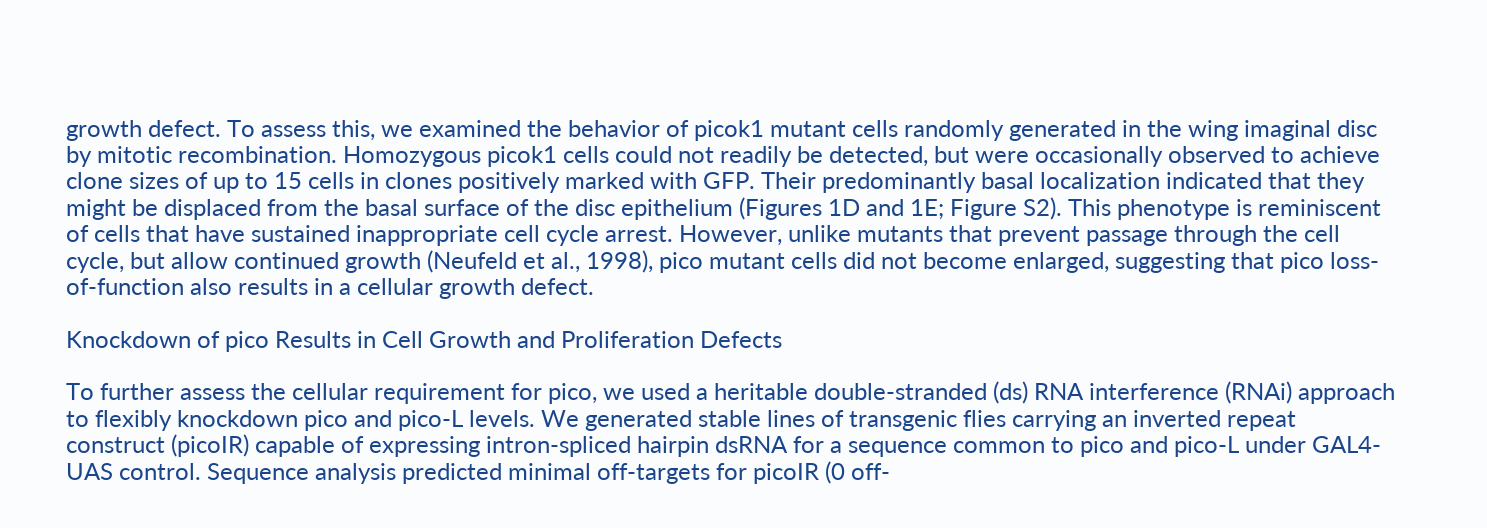growth defect. To assess this, we examined the behavior of picok1 mutant cells randomly generated in the wing imaginal disc by mitotic recombination. Homozygous picok1 cells could not readily be detected, but were occasionally observed to achieve clone sizes of up to 15 cells in clones positively marked with GFP. Their predominantly basal localization indicated that they might be displaced from the basal surface of the disc epithelium (Figures 1D and 1E; Figure S2). This phenotype is reminiscent of cells that have sustained inappropriate cell cycle arrest. However, unlike mutants that prevent passage through the cell cycle, but allow continued growth (Neufeld et al., 1998), pico mutant cells did not become enlarged, suggesting that pico loss-of-function also results in a cellular growth defect.

Knockdown of pico Results in Cell Growth and Proliferation Defects

To further assess the cellular requirement for pico, we used a heritable double-stranded (ds) RNA interference (RNAi) approach to flexibly knockdown pico and pico-L levels. We generated stable lines of transgenic flies carrying an inverted repeat construct (picoIR) capable of expressing intron-spliced hairpin dsRNA for a sequence common to pico and pico-L under GAL4-UAS control. Sequence analysis predicted minimal off-targets for picoIR (0 off-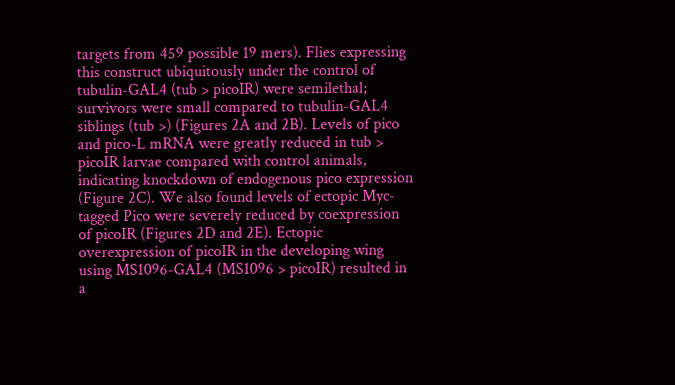targets from 459 possible 19 mers). Flies expressing this construct ubiquitously under the control of tubulin-GAL4 (tub > picoIR) were semilethal; survivors were small compared to tubulin-GAL4 siblings (tub >) (Figures 2A and 2B). Levels of pico and pico-L mRNA were greatly reduced in tub > picoIR larvae compared with control animals, indicating knockdown of endogenous pico expression (Figure 2C). We also found levels of ectopic Myc-tagged Pico were severely reduced by coexpression of picoIR (Figures 2D and 2E). Ectopic overexpression of picoIR in the developing wing using MS1096-GAL4 (MS1096 > picoIR) resulted in a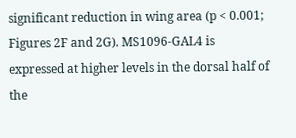significant reduction in wing area (p < 0.001; Figures 2F and 2G). MS1096-GAL4 is expressed at higher levels in the dorsal half of the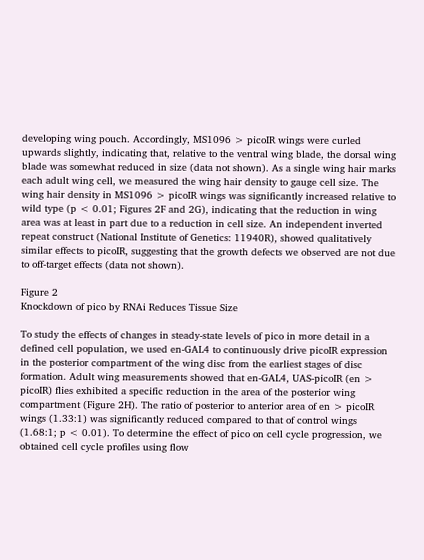developing wing pouch. Accordingly, MS1096 > picoIR wings were curled upwards slightly, indicating that, relative to the ventral wing blade, the dorsal wing blade was somewhat reduced in size (data not shown). As a single wing hair marks each adult wing cell, we measured the wing hair density to gauge cell size. The wing hair density in MS1096 > picoIR wings was significantly increased relative to wild type (p < 0.01; Figures 2F and 2G), indicating that the reduction in wing area was at least in part due to a reduction in cell size. An independent inverted repeat construct (National Institute of Genetics: 11940R), showed qualitatively similar effects to picoIR, suggesting that the growth defects we observed are not due to off-target effects (data not shown).

Figure 2
Knockdown of pico by RNAi Reduces Tissue Size

To study the effects of changes in steady-state levels of pico in more detail in a defined cell population, we used en-GAL4 to continuously drive picoIR expression in the posterior compartment of the wing disc from the earliest stages of disc formation. Adult wing measurements showed that en-GAL4, UAS-picoIR (en > picoIR) flies exhibited a specific reduction in the area of the posterior wing compartment (Figure 2H). The ratio of posterior to anterior area of en > picoIR wings (1.33:1) was significantly reduced compared to that of control wings (1.68:1; p < 0.01). To determine the effect of pico on cell cycle progression, we obtained cell cycle profiles using flow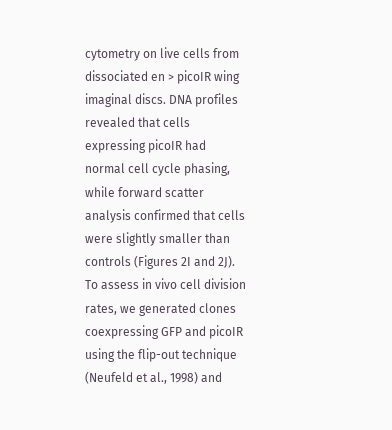cytometry on live cells from dissociated en > picoIR wing imaginal discs. DNA profiles revealed that cells expressing picoIR had normal cell cycle phasing, while forward scatter analysis confirmed that cells were slightly smaller than controls (Figures 2I and 2J). To assess in vivo cell division rates, we generated clones coexpressing GFP and picoIR using the flip-out technique (Neufeld et al., 1998) and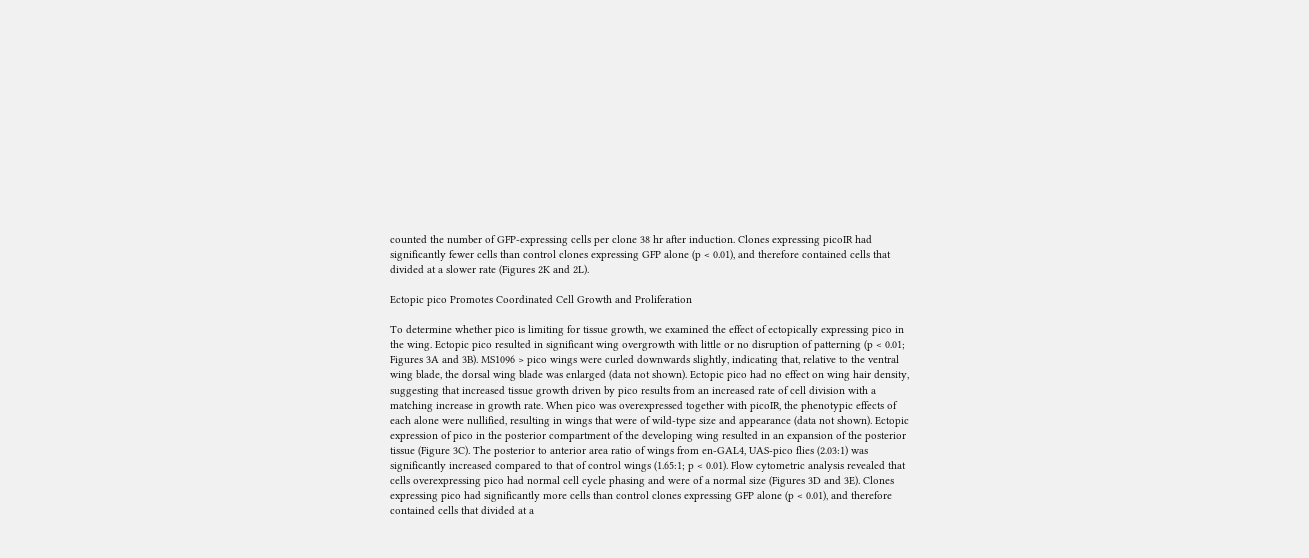counted the number of GFP-expressing cells per clone 38 hr after induction. Clones expressing picoIR had significantly fewer cells than control clones expressing GFP alone (p < 0.01), and therefore contained cells that divided at a slower rate (Figures 2K and 2L).

Ectopic pico Promotes Coordinated Cell Growth and Proliferation

To determine whether pico is limiting for tissue growth, we examined the effect of ectopically expressing pico in the wing. Ectopic pico resulted in significant wing overgrowth with little or no disruption of patterning (p < 0.01; Figures 3A and 3B). MS1096 > pico wings were curled downwards slightly, indicating that, relative to the ventral wing blade, the dorsal wing blade was enlarged (data not shown). Ectopic pico had no effect on wing hair density, suggesting that increased tissue growth driven by pico results from an increased rate of cell division with a matching increase in growth rate. When pico was overexpressed together with picoIR, the phenotypic effects of each alone were nullified, resulting in wings that were of wild-type size and appearance (data not shown). Ectopic expression of pico in the posterior compartment of the developing wing resulted in an expansion of the posterior tissue (Figure 3C). The posterior to anterior area ratio of wings from en-GAL4, UAS-pico flies (2.03:1) was significantly increased compared to that of control wings (1.65:1; p < 0.01). Flow cytometric analysis revealed that cells overexpressing pico had normal cell cycle phasing and were of a normal size (Figures 3D and 3E). Clones expressing pico had significantly more cells than control clones expressing GFP alone (p < 0.01), and therefore contained cells that divided at a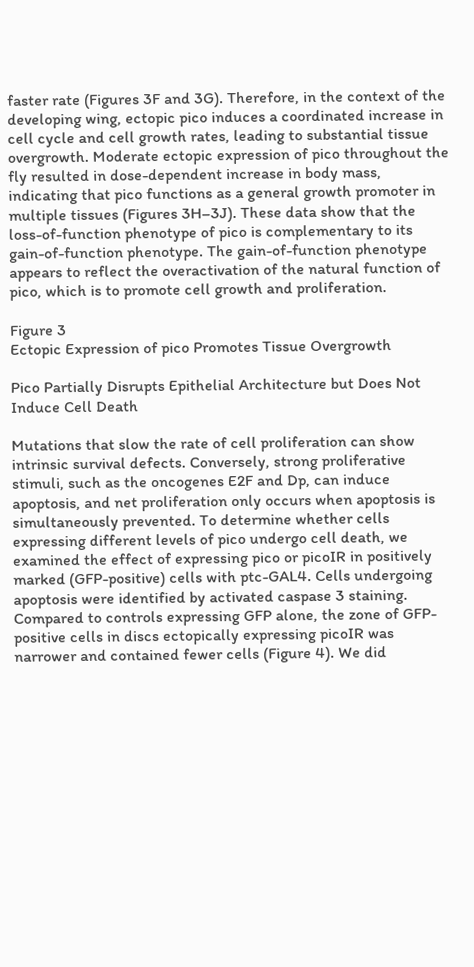faster rate (Figures 3F and 3G). Therefore, in the context of the developing wing, ectopic pico induces a coordinated increase in cell cycle and cell growth rates, leading to substantial tissue overgrowth. Moderate ectopic expression of pico throughout the fly resulted in dose-dependent increase in body mass, indicating that pico functions as a general growth promoter in multiple tissues (Figures 3H–3J). These data show that the loss-of-function phenotype of pico is complementary to its gain-of-function phenotype. The gain-of-function phenotype appears to reflect the overactivation of the natural function of pico, which is to promote cell growth and proliferation.

Figure 3
Ectopic Expression of pico Promotes Tissue Overgrowth

Pico Partially Disrupts Epithelial Architecture but Does Not Induce Cell Death

Mutations that slow the rate of cell proliferation can show intrinsic survival defects. Conversely, strong proliferative stimuli, such as the oncogenes E2F and Dp, can induce apoptosis, and net proliferation only occurs when apoptosis is simultaneously prevented. To determine whether cells expressing different levels of pico undergo cell death, we examined the effect of expressing pico or picoIR in positively marked (GFP-positive) cells with ptc-GAL4. Cells undergoing apoptosis were identified by activated caspase 3 staining. Compared to controls expressing GFP alone, the zone of GFP-positive cells in discs ectopically expressing picoIR was narrower and contained fewer cells (Figure 4). We did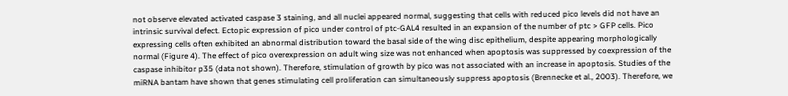not observe elevated activated caspase 3 staining, and all nuclei appeared normal, suggesting that cells with reduced pico levels did not have an intrinsic survival defect. Ectopic expression of pico under control of ptc-GAL4 resulted in an expansion of the number of ptc > GFP cells. Pico expressing cells often exhibited an abnormal distribution toward the basal side of the wing disc epithelium, despite appearing morphologically normal (Figure 4). The effect of pico overexpression on adult wing size was not enhanced when apoptosis was suppressed by coexpression of the caspase inhibitor p35 (data not shown). Therefore, stimulation of growth by pico was not associated with an increase in apoptosis. Studies of the miRNA bantam have shown that genes stimulating cell proliferation can simultaneously suppress apoptosis (Brennecke et al., 2003). Therefore, we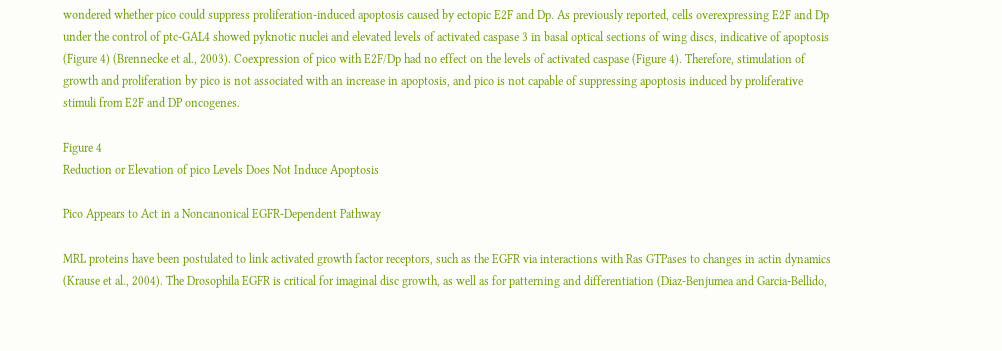wondered whether pico could suppress proliferation-induced apoptosis caused by ectopic E2F and Dp. As previously reported, cells overexpressing E2F and Dp under the control of ptc-GAL4 showed pyknotic nuclei and elevated levels of activated caspase 3 in basal optical sections of wing discs, indicative of apoptosis (Figure 4) (Brennecke et al., 2003). Coexpression of pico with E2F/Dp had no effect on the levels of activated caspase (Figure 4). Therefore, stimulation of growth and proliferation by pico is not associated with an increase in apoptosis, and pico is not capable of suppressing apoptosis induced by proliferative stimuli from E2F and DP oncogenes.

Figure 4
Reduction or Elevation of pico Levels Does Not Induce Apoptosis

Pico Appears to Act in a Noncanonical EGFR-Dependent Pathway

MRL proteins have been postulated to link activated growth factor receptors, such as the EGFR via interactions with Ras GTPases to changes in actin dynamics (Krause et al., 2004). The Drosophila EGFR is critical for imaginal disc growth, as well as for patterning and differentiation (Diaz-Benjumea and Garcia-Bellido,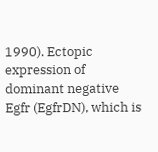1990). Ectopic expression of dominant negative Egfr (EgfrDN), which is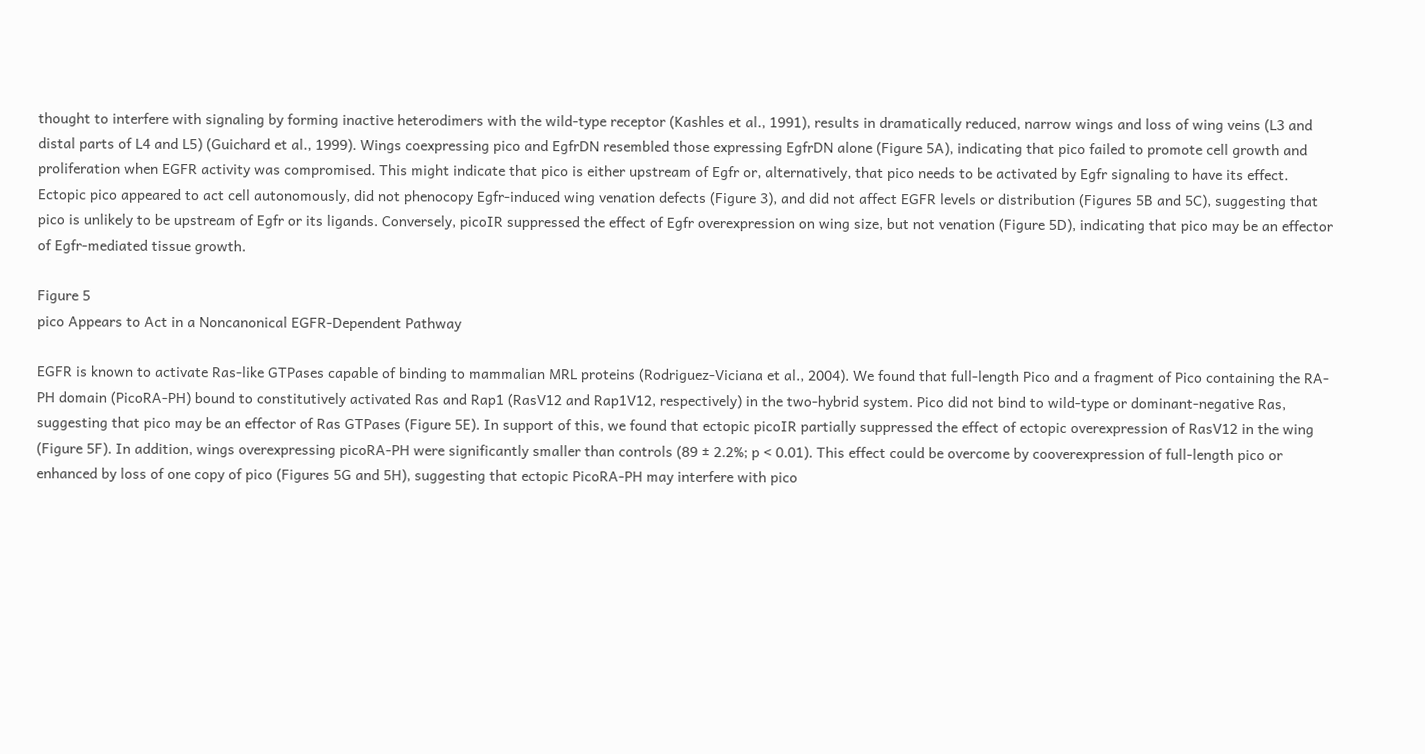thought to interfere with signaling by forming inactive heterodimers with the wild-type receptor (Kashles et al., 1991), results in dramatically reduced, narrow wings and loss of wing veins (L3 and distal parts of L4 and L5) (Guichard et al., 1999). Wings coexpressing pico and EgfrDN resembled those expressing EgfrDN alone (Figure 5A), indicating that pico failed to promote cell growth and proliferation when EGFR activity was compromised. This might indicate that pico is either upstream of Egfr or, alternatively, that pico needs to be activated by Egfr signaling to have its effect. Ectopic pico appeared to act cell autonomously, did not phenocopy Egfr-induced wing venation defects (Figure 3), and did not affect EGFR levels or distribution (Figures 5B and 5C), suggesting that pico is unlikely to be upstream of Egfr or its ligands. Conversely, picoIR suppressed the effect of Egfr overexpression on wing size, but not venation (Figure 5D), indicating that pico may be an effector of Egfr-mediated tissue growth.

Figure 5
pico Appears to Act in a Noncanonical EGFR-Dependent Pathway

EGFR is known to activate Ras-like GTPases capable of binding to mammalian MRL proteins (Rodriguez-Viciana et al., 2004). We found that full-length Pico and a fragment of Pico containing the RA-PH domain (PicoRA-PH) bound to constitutively activated Ras and Rap1 (RasV12 and Rap1V12, respectively) in the two-hybrid system. Pico did not bind to wild-type or dominant-negative Ras, suggesting that pico may be an effector of Ras GTPases (Figure 5E). In support of this, we found that ectopic picoIR partially suppressed the effect of ectopic overexpression of RasV12 in the wing (Figure 5F). In addition, wings overexpressing picoRA-PH were significantly smaller than controls (89 ± 2.2%; p < 0.01). This effect could be overcome by cooverexpression of full-length pico or enhanced by loss of one copy of pico (Figures 5G and 5H), suggesting that ectopic PicoRA-PH may interfere with pico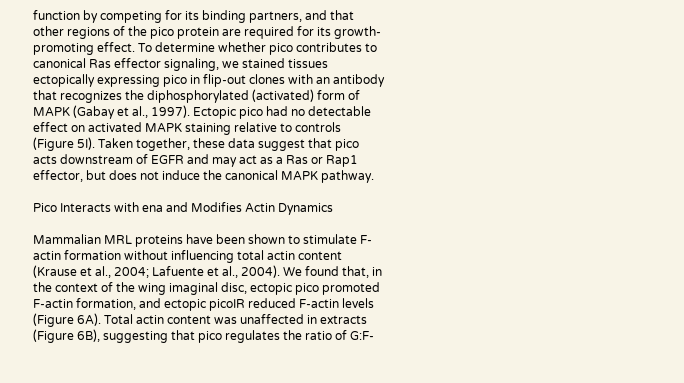function by competing for its binding partners, and that other regions of the pico protein are required for its growth-promoting effect. To determine whether pico contributes to canonical Ras effector signaling, we stained tissues ectopically expressing pico in flip-out clones with an antibody that recognizes the diphosphorylated (activated) form of MAPK (Gabay et al., 1997). Ectopic pico had no detectable effect on activated MAPK staining relative to controls (Figure 5I). Taken together, these data suggest that pico acts downstream of EGFR and may act as a Ras or Rap1 effector, but does not induce the canonical MAPK pathway.

Pico Interacts with ena and Modifies Actin Dynamics

Mammalian MRL proteins have been shown to stimulate F-actin formation without influencing total actin content (Krause et al., 2004; Lafuente et al., 2004). We found that, in the context of the wing imaginal disc, ectopic pico promoted F-actin formation, and ectopic picoIR reduced F-actin levels (Figure 6A). Total actin content was unaffected in extracts (Figure 6B), suggesting that pico regulates the ratio of G:F-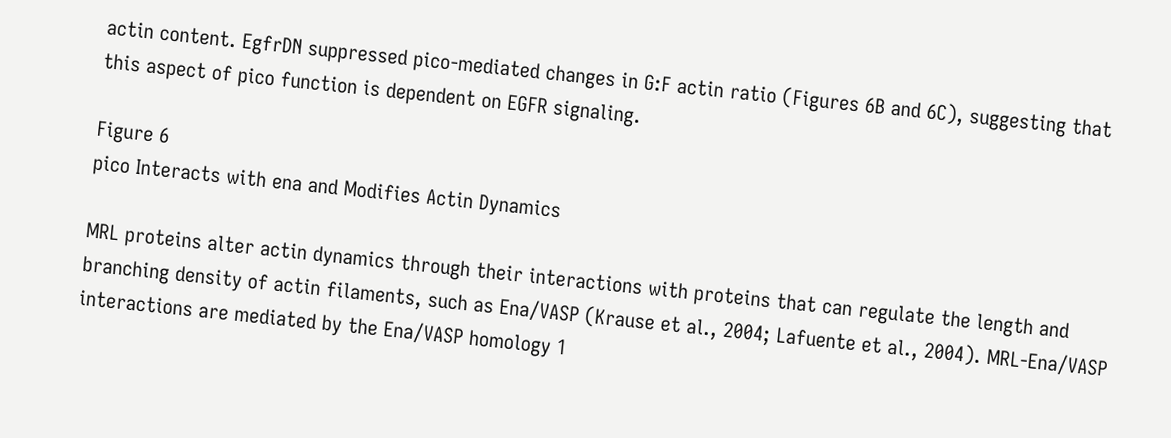actin content. EgfrDN suppressed pico-mediated changes in G:F actin ratio (Figures 6B and 6C), suggesting that this aspect of pico function is dependent on EGFR signaling.

Figure 6
pico Interacts with ena and Modifies Actin Dynamics

MRL proteins alter actin dynamics through their interactions with proteins that can regulate the length and branching density of actin filaments, such as Ena/VASP (Krause et al., 2004; Lafuente et al., 2004). MRL-Ena/VASP interactions are mediated by the Ena/VASP homology 1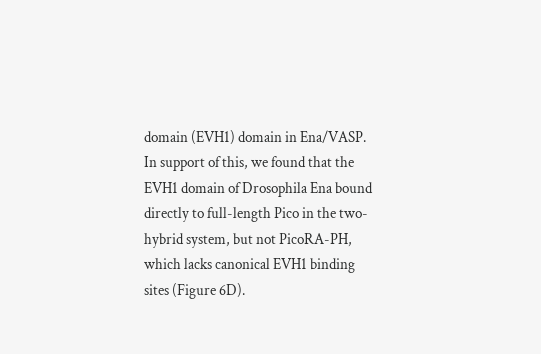domain (EVH1) domain in Ena/VASP. In support of this, we found that the EVH1 domain of Drosophila Ena bound directly to full-length Pico in the two-hybrid system, but not PicoRA-PH, which lacks canonical EVH1 binding sites (Figure 6D).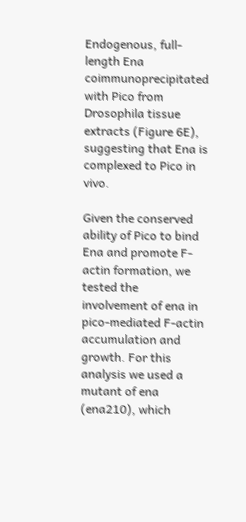Endogenous, full-length Ena coimmunoprecipitated with Pico from Drosophila tissue extracts (Figure 6E), suggesting that Ena is complexed to Pico in vivo.

Given the conserved ability of Pico to bind Ena and promote F-actin formation, we tested the involvement of ena in pico-mediated F-actin accumulation and growth. For this analysis we used a mutant of ena (ena210), which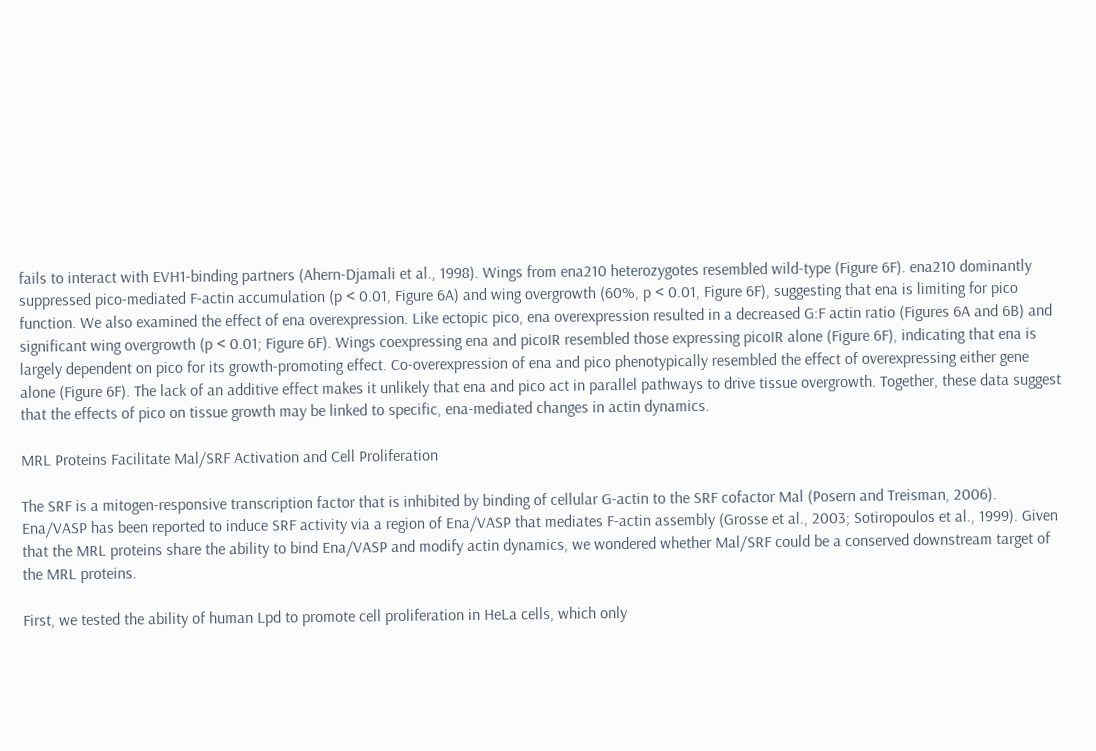fails to interact with EVH1-binding partners (Ahern-Djamali et al., 1998). Wings from ena210 heterozygotes resembled wild-type (Figure 6F). ena210 dominantly suppressed pico-mediated F-actin accumulation (p < 0.01, Figure 6A) and wing overgrowth (60%, p < 0.01, Figure 6F), suggesting that ena is limiting for pico function. We also examined the effect of ena overexpression. Like ectopic pico, ena overexpression resulted in a decreased G:F actin ratio (Figures 6A and 6B) and significant wing overgrowth (p < 0.01; Figure 6F). Wings coexpressing ena and picoIR resembled those expressing picoIR alone (Figure 6F), indicating that ena is largely dependent on pico for its growth-promoting effect. Co-overexpression of ena and pico phenotypically resembled the effect of overexpressing either gene alone (Figure 6F). The lack of an additive effect makes it unlikely that ena and pico act in parallel pathways to drive tissue overgrowth. Together, these data suggest that the effects of pico on tissue growth may be linked to specific, ena-mediated changes in actin dynamics.

MRL Proteins Facilitate Mal/SRF Activation and Cell Proliferation

The SRF is a mitogen-responsive transcription factor that is inhibited by binding of cellular G-actin to the SRF cofactor Mal (Posern and Treisman, 2006). Ena/VASP has been reported to induce SRF activity via a region of Ena/VASP that mediates F-actin assembly (Grosse et al., 2003; Sotiropoulos et al., 1999). Given that the MRL proteins share the ability to bind Ena/VASP and modify actin dynamics, we wondered whether Mal/SRF could be a conserved downstream target of the MRL proteins.

First, we tested the ability of human Lpd to promote cell proliferation in HeLa cells, which only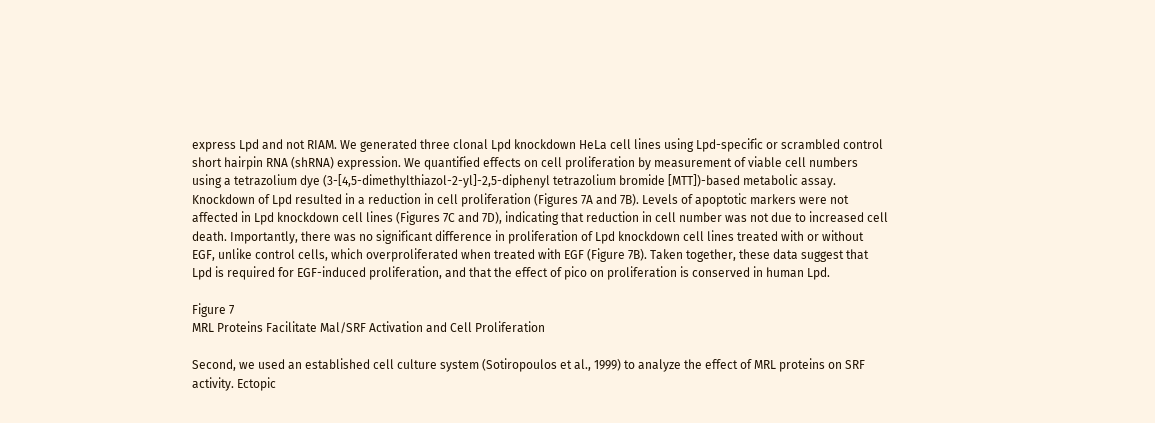express Lpd and not RIAM. We generated three clonal Lpd knockdown HeLa cell lines using Lpd-specific or scrambled control short hairpin RNA (shRNA) expression. We quantified effects on cell proliferation by measurement of viable cell numbers using a tetrazolium dye (3-[4,5-dimethylthiazol-2-yl]-2,5-diphenyl tetrazolium bromide [MTT])-based metabolic assay. Knockdown of Lpd resulted in a reduction in cell proliferation (Figures 7A and 7B). Levels of apoptotic markers were not affected in Lpd knockdown cell lines (Figures 7C and 7D), indicating that reduction in cell number was not due to increased cell death. Importantly, there was no significant difference in proliferation of Lpd knockdown cell lines treated with or without EGF, unlike control cells, which overproliferated when treated with EGF (Figure 7B). Taken together, these data suggest that Lpd is required for EGF-induced proliferation, and that the effect of pico on proliferation is conserved in human Lpd.

Figure 7
MRL Proteins Facilitate Mal/SRF Activation and Cell Proliferation

Second, we used an established cell culture system (Sotiropoulos et al., 1999) to analyze the effect of MRL proteins on SRF activity. Ectopic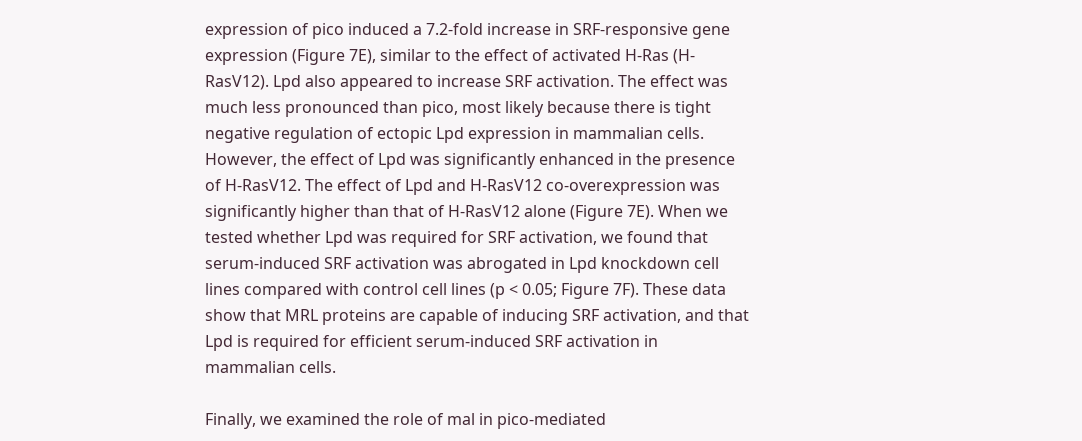expression of pico induced a 7.2-fold increase in SRF-responsive gene expression (Figure 7E), similar to the effect of activated H-Ras (H-RasV12). Lpd also appeared to increase SRF activation. The effect was much less pronounced than pico, most likely because there is tight negative regulation of ectopic Lpd expression in mammalian cells. However, the effect of Lpd was significantly enhanced in the presence of H-RasV12. The effect of Lpd and H-RasV12 co-overexpression was significantly higher than that of H-RasV12 alone (Figure 7E). When we tested whether Lpd was required for SRF activation, we found that serum-induced SRF activation was abrogated in Lpd knockdown cell lines compared with control cell lines (p < 0.05; Figure 7F). These data show that MRL proteins are capable of inducing SRF activation, and that Lpd is required for efficient serum-induced SRF activation in mammalian cells.

Finally, we examined the role of mal in pico-mediated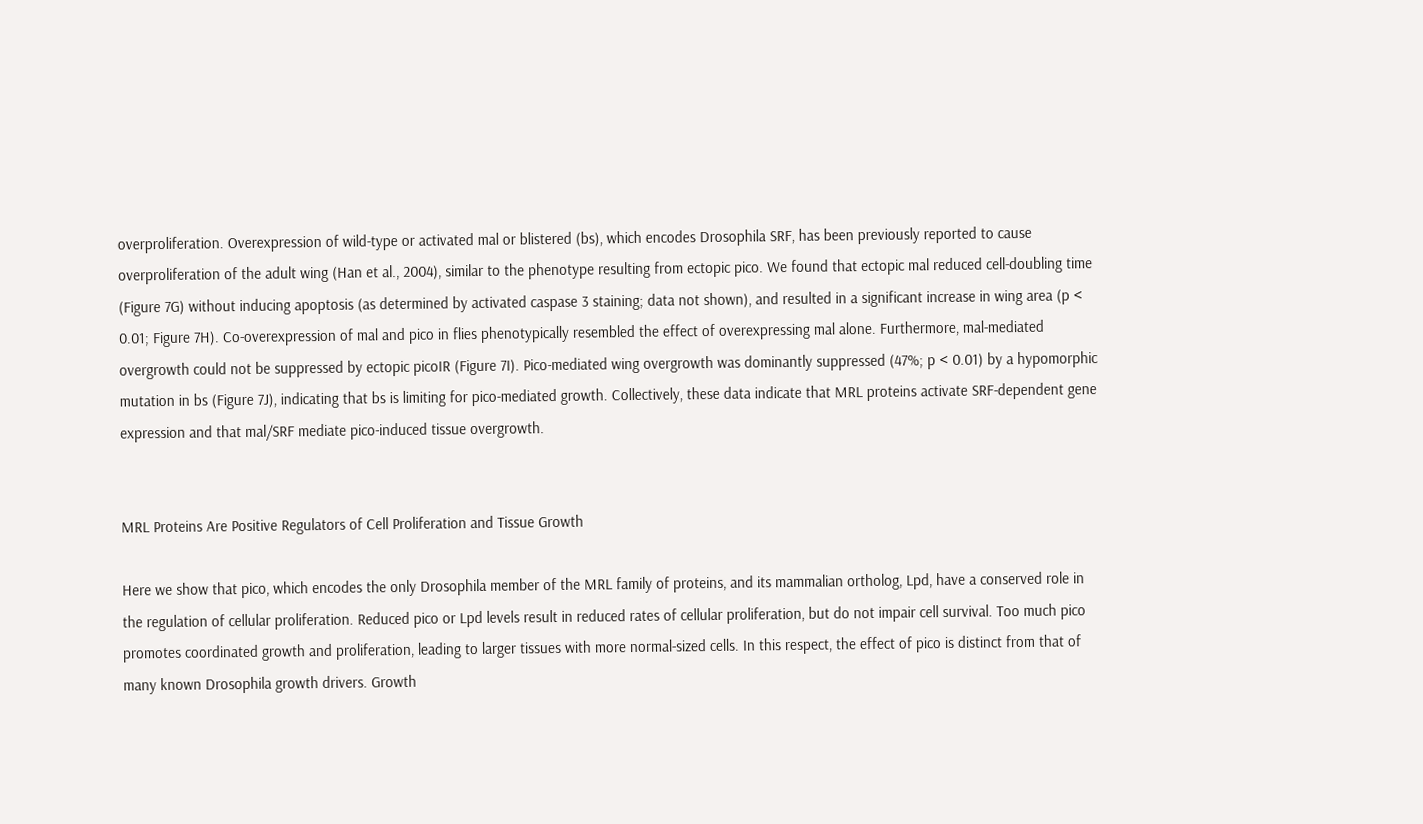overproliferation. Overexpression of wild-type or activated mal or blistered (bs), which encodes Drosophila SRF, has been previously reported to cause overproliferation of the adult wing (Han et al., 2004), similar to the phenotype resulting from ectopic pico. We found that ectopic mal reduced cell-doubling time (Figure 7G) without inducing apoptosis (as determined by activated caspase 3 staining; data not shown), and resulted in a significant increase in wing area (p < 0.01; Figure 7H). Co-overexpression of mal and pico in flies phenotypically resembled the effect of overexpressing mal alone. Furthermore, mal-mediated overgrowth could not be suppressed by ectopic picoIR (Figure 7I). Pico-mediated wing overgrowth was dominantly suppressed (47%; p < 0.01) by a hypomorphic mutation in bs (Figure 7J), indicating that bs is limiting for pico-mediated growth. Collectively, these data indicate that MRL proteins activate SRF-dependent gene expression and that mal/SRF mediate pico-induced tissue overgrowth.


MRL Proteins Are Positive Regulators of Cell Proliferation and Tissue Growth

Here we show that pico, which encodes the only Drosophila member of the MRL family of proteins, and its mammalian ortholog, Lpd, have a conserved role in the regulation of cellular proliferation. Reduced pico or Lpd levels result in reduced rates of cellular proliferation, but do not impair cell survival. Too much pico promotes coordinated growth and proliferation, leading to larger tissues with more normal-sized cells. In this respect, the effect of pico is distinct from that of many known Drosophila growth drivers. Growth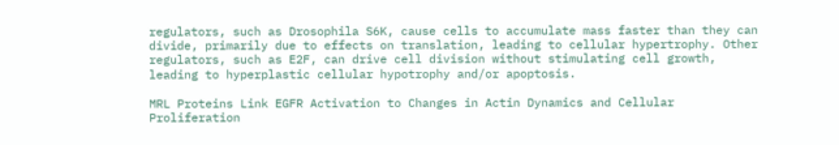regulators, such as Drosophila S6K, cause cells to accumulate mass faster than they can divide, primarily due to effects on translation, leading to cellular hypertrophy. Other regulators, such as E2F, can drive cell division without stimulating cell growth, leading to hyperplastic cellular hypotrophy and/or apoptosis.

MRL Proteins Link EGFR Activation to Changes in Actin Dynamics and Cellular Proliferation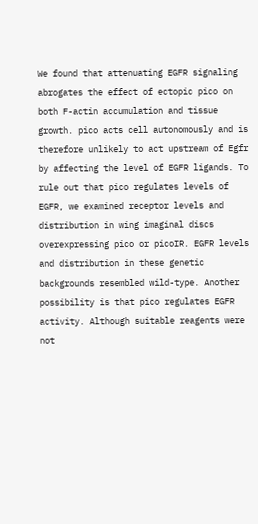We found that attenuating EGFR signaling abrogates the effect of ectopic pico on both F-actin accumulation and tissue growth. pico acts cell autonomously and is therefore unlikely to act upstream of Egfr by affecting the level of EGFR ligands. To rule out that pico regulates levels of EGFR, we examined receptor levels and distribution in wing imaginal discs overexpressing pico or picoIR. EGFR levels and distribution in these genetic backgrounds resembled wild-type. Another possibility is that pico regulates EGFR activity. Although suitable reagents were not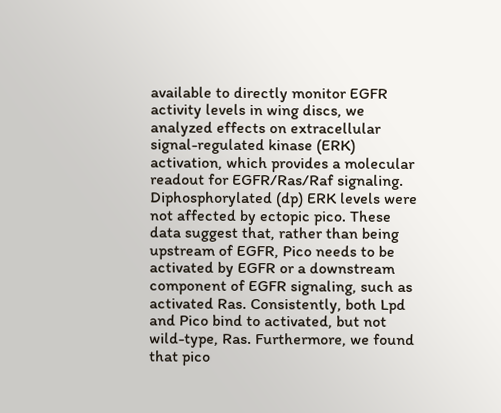available to directly monitor EGFR activity levels in wing discs, we analyzed effects on extracellular signal-regulated kinase (ERK) activation, which provides a molecular readout for EGFR/Ras/Raf signaling. Diphosphorylated (dp) ERK levels were not affected by ectopic pico. These data suggest that, rather than being upstream of EGFR, Pico needs to be activated by EGFR or a downstream component of EGFR signaling, such as activated Ras. Consistently, both Lpd and Pico bind to activated, but not wild-type, Ras. Furthermore, we found that pico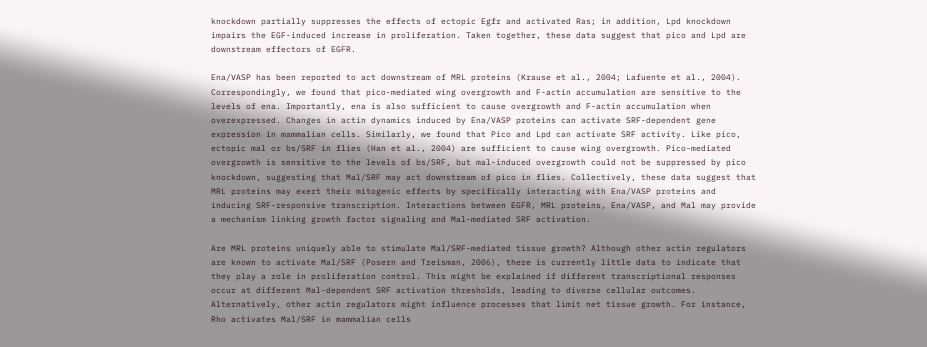knockdown partially suppresses the effects of ectopic Egfr and activated Ras; in addition, Lpd knockdown impairs the EGF-induced increase in proliferation. Taken together, these data suggest that pico and Lpd are downstream effectors of EGFR.

Ena/VASP has been reported to act downstream of MRL proteins (Krause et al., 2004; Lafuente et al., 2004). Correspondingly, we found that pico-mediated wing overgrowth and F-actin accumulation are sensitive to the levels of ena. Importantly, ena is also sufficient to cause overgrowth and F-actin accumulation when overexpressed. Changes in actin dynamics induced by Ena/VASP proteins can activate SRF-dependent gene expression in mammalian cells. Similarly, we found that Pico and Lpd can activate SRF activity. Like pico, ectopic mal or bs/SRF in flies (Han et al., 2004) are sufficient to cause wing overgrowth. Pico-mediated overgrowth is sensitive to the levels of bs/SRF, but mal-induced overgrowth could not be suppressed by pico knockdown, suggesting that Mal/SRF may act downstream of pico in flies. Collectively, these data suggest that MRL proteins may exert their mitogenic effects by specifically interacting with Ena/VASP proteins and inducing SRF-responsive transcription. Interactions between EGFR, MRL proteins, Ena/VASP, and Mal may provide a mechanism linking growth factor signaling and Mal-mediated SRF activation.

Are MRL proteins uniquely able to stimulate Mal/SRF-mediated tissue growth? Although other actin regulators are known to activate Mal/SRF (Posern and Treisman, 2006), there is currently little data to indicate that they play a role in proliferation control. This might be explained if different transcriptional responses occur at different Mal-dependent SRF activation thresholds, leading to diverse cellular outcomes. Alternatively, other actin regulators might influence processes that limit net tissue growth. For instance, Rho activates Mal/SRF in mammalian cells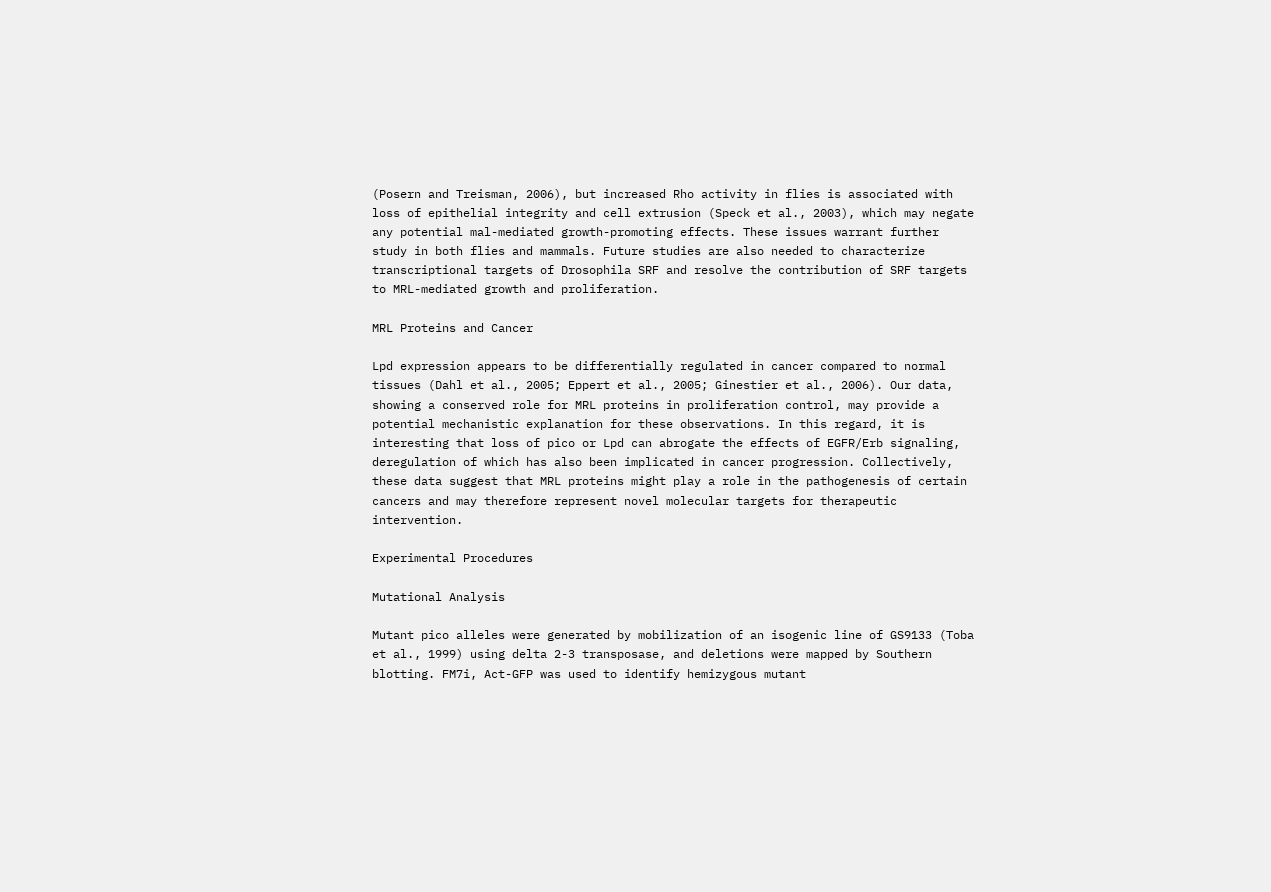(Posern and Treisman, 2006), but increased Rho activity in flies is associated with loss of epithelial integrity and cell extrusion (Speck et al., 2003), which may negate any potential mal-mediated growth-promoting effects. These issues warrant further study in both flies and mammals. Future studies are also needed to characterize transcriptional targets of Drosophila SRF and resolve the contribution of SRF targets to MRL-mediated growth and proliferation.

MRL Proteins and Cancer

Lpd expression appears to be differentially regulated in cancer compared to normal tissues (Dahl et al., 2005; Eppert et al., 2005; Ginestier et al., 2006). Our data, showing a conserved role for MRL proteins in proliferation control, may provide a potential mechanistic explanation for these observations. In this regard, it is interesting that loss of pico or Lpd can abrogate the effects of EGFR/Erb signaling, deregulation of which has also been implicated in cancer progression. Collectively, these data suggest that MRL proteins might play a role in the pathogenesis of certain cancers and may therefore represent novel molecular targets for therapeutic intervention.

Experimental Procedures

Mutational Analysis

Mutant pico alleles were generated by mobilization of an isogenic line of GS9133 (Toba et al., 1999) using delta 2-3 transposase, and deletions were mapped by Southern blotting. FM7i, Act-GFP was used to identify hemizygous mutant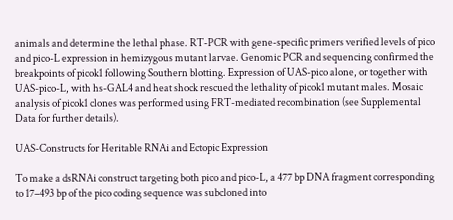animals and determine the lethal phase. RT-PCR with gene-specific primers verified levels of pico and pico-L expression in hemizygous mutant larvae. Genomic PCR and sequencing confirmed the breakpoints of picok1 following Southern blotting. Expression of UAS-pico alone, or together with UAS-pico-L, with hs-GAL4 and heat shock rescued the lethality of picok1 mutant males. Mosaic analysis of picok1 clones was performed using FRT-mediated recombination (see Supplemental Data for further details).

UAS-Constructs for Heritable RNAi and Ectopic Expression

To make a dsRNAi construct targeting both pico and pico-L, a 477 bp DNA fragment corresponding to 17–493 bp of the pico coding sequence was subcloned into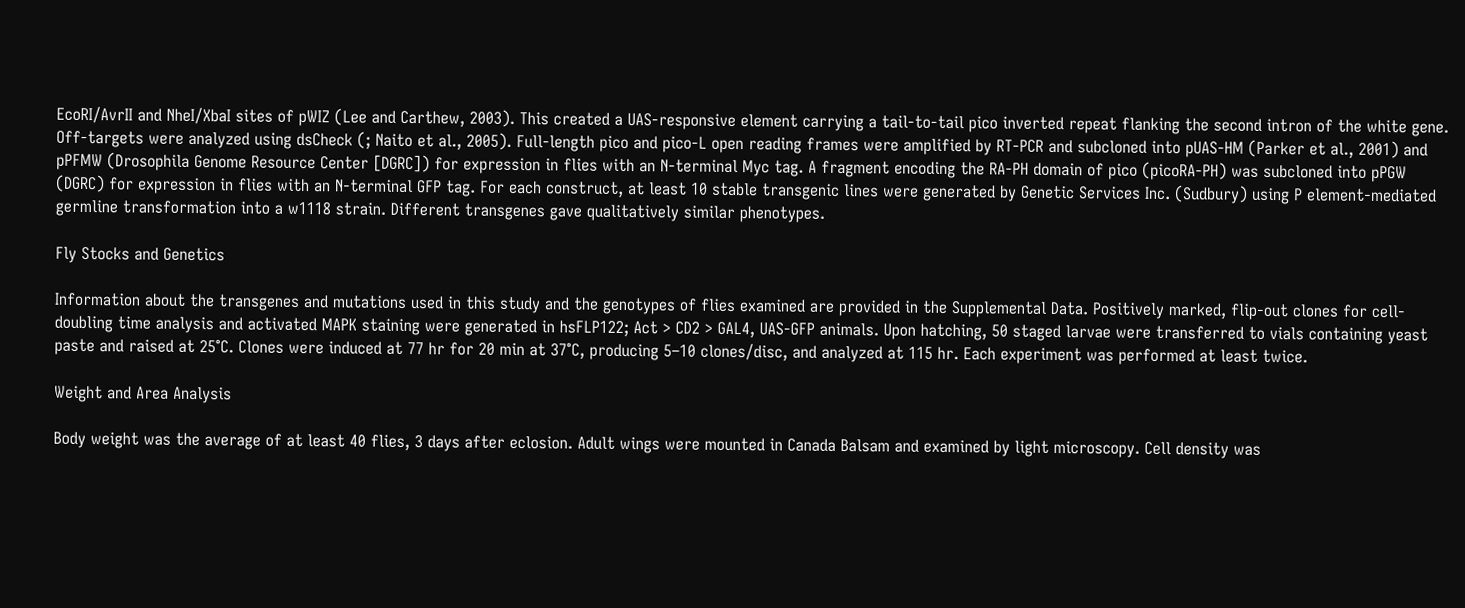EcoRI/AvrII and NheI/XbaI sites of pWIZ (Lee and Carthew, 2003). This created a UAS-responsive element carrying a tail-to-tail pico inverted repeat flanking the second intron of the white gene. Off-targets were analyzed using dsCheck (; Naito et al., 2005). Full-length pico and pico-L open reading frames were amplified by RT-PCR and subcloned into pUAS-HM (Parker et al., 2001) and pPFMW (Drosophila Genome Resource Center [DGRC]) for expression in flies with an N-terminal Myc tag. A fragment encoding the RA-PH domain of pico (picoRA-PH) was subcloned into pPGW (DGRC) for expression in flies with an N-terminal GFP tag. For each construct, at least 10 stable transgenic lines were generated by Genetic Services Inc. (Sudbury) using P element-mediated germline transformation into a w1118 strain. Different transgenes gave qualitatively similar phenotypes.

Fly Stocks and Genetics

Information about the transgenes and mutations used in this study and the genotypes of flies examined are provided in the Supplemental Data. Positively marked, flip-out clones for cell-doubling time analysis and activated MAPK staining were generated in hsFLP122; Act > CD2 > GAL4, UAS-GFP animals. Upon hatching, 50 staged larvae were transferred to vials containing yeast paste and raised at 25°C. Clones were induced at 77 hr for 20 min at 37°C, producing 5–10 clones/disc, and analyzed at 115 hr. Each experiment was performed at least twice.

Weight and Area Analysis

Body weight was the average of at least 40 flies, 3 days after eclosion. Adult wings were mounted in Canada Balsam and examined by light microscopy. Cell density was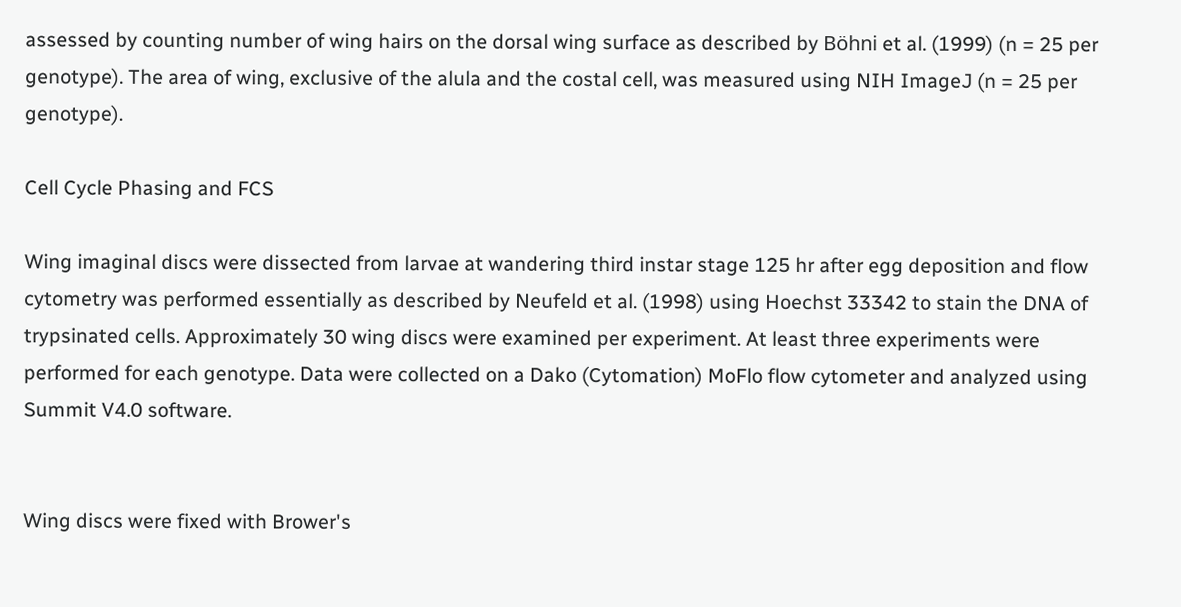assessed by counting number of wing hairs on the dorsal wing surface as described by Böhni et al. (1999) (n = 25 per genotype). The area of wing, exclusive of the alula and the costal cell, was measured using NIH ImageJ (n = 25 per genotype).

Cell Cycle Phasing and FCS

Wing imaginal discs were dissected from larvae at wandering third instar stage 125 hr after egg deposition and flow cytometry was performed essentially as described by Neufeld et al. (1998) using Hoechst 33342 to stain the DNA of trypsinated cells. Approximately 30 wing discs were examined per experiment. At least three experiments were performed for each genotype. Data were collected on a Dako (Cytomation) MoFlo flow cytometer and analyzed using Summit V4.0 software.


Wing discs were fixed with Brower's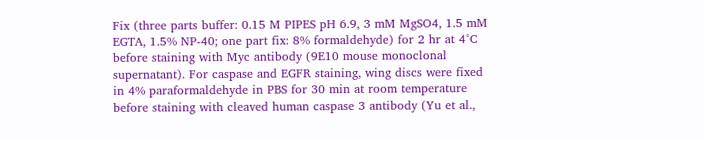Fix (three parts buffer: 0.15 M PIPES pH 6.9, 3 mM MgSO4, 1.5 mM EGTA, 1.5% NP-40; one part fix: 8% formaldehyde) for 2 hr at 4°C before staining with Myc antibody (9E10 mouse monoclonal supernatant). For caspase and EGFR staining, wing discs were fixed in 4% paraformaldehyde in PBS for 30 min at room temperature before staining with cleaved human caspase 3 antibody (Yu et al.,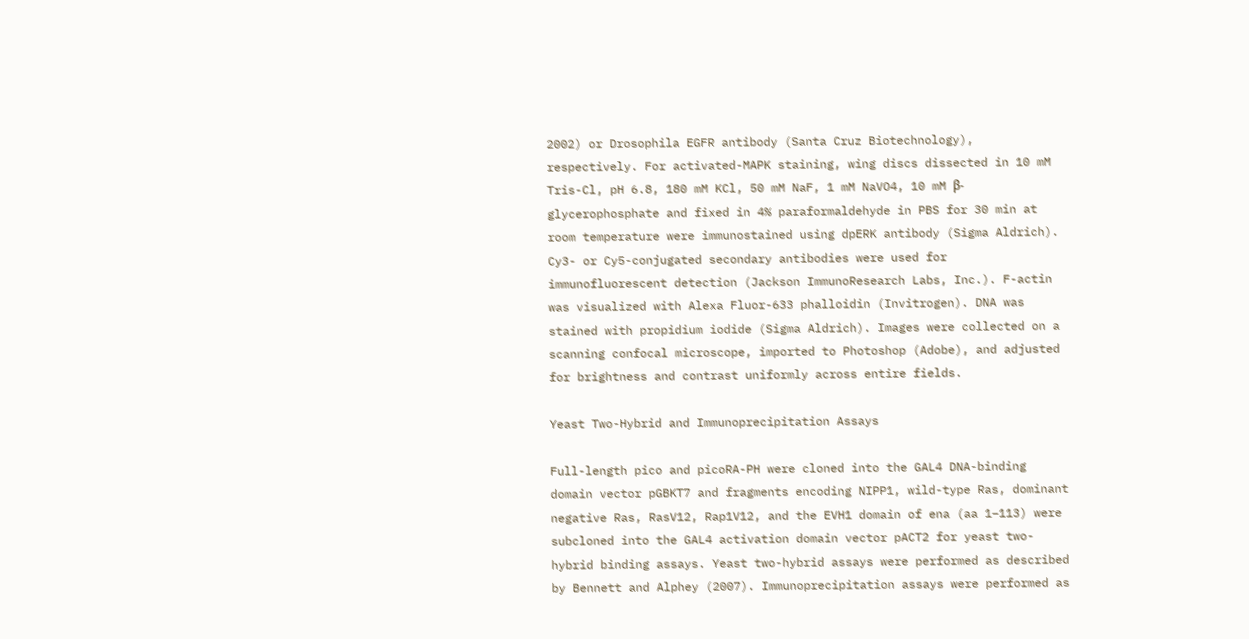2002) or Drosophila EGFR antibody (Santa Cruz Biotechnology), respectively. For activated-MAPK staining, wing discs dissected in 10 mM Tris-Cl, pH 6.8, 180 mM KCl, 50 mM NaF, 1 mM NaVO4, 10 mM β-glycerophosphate and fixed in 4% paraformaldehyde in PBS for 30 min at room temperature were immunostained using dpERK antibody (Sigma Aldrich). Cy3- or Cy5-conjugated secondary antibodies were used for immunofluorescent detection (Jackson ImmunoResearch Labs, Inc.). F-actin was visualized with Alexa Fluor-633 phalloidin (Invitrogen). DNA was stained with propidium iodide (Sigma Aldrich). Images were collected on a scanning confocal microscope, imported to Photoshop (Adobe), and adjusted for brightness and contrast uniformly across entire fields.

Yeast Two-Hybrid and Immunoprecipitation Assays

Full-length pico and picoRA-PH were cloned into the GAL4 DNA-binding domain vector pGBKT7 and fragments encoding NIPP1, wild-type Ras, dominant negative Ras, RasV12, Rap1V12, and the EVH1 domain of ena (aa 1–113) were subcloned into the GAL4 activation domain vector pACT2 for yeast two-hybrid binding assays. Yeast two-hybrid assays were performed as described by Bennett and Alphey (2007). Immunoprecipitation assays were performed as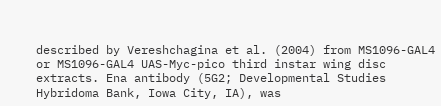described by Vereshchagina et al. (2004) from MS1096-GAL4 or MS1096-GAL4 UAS-Myc-pico third instar wing disc extracts. Ena antibody (5G2; Developmental Studies Hybridoma Bank, Iowa City, IA), was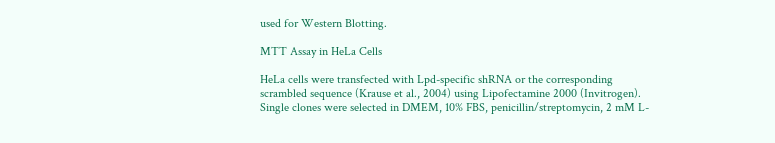used for Western Blotting.

MTT Assay in HeLa Cells

HeLa cells were transfected with Lpd-specific shRNA or the corresponding scrambled sequence (Krause et al., 2004) using Lipofectamine 2000 (Invitrogen). Single clones were selected in DMEM, 10% FBS, penicillin/streptomycin, 2 mM L-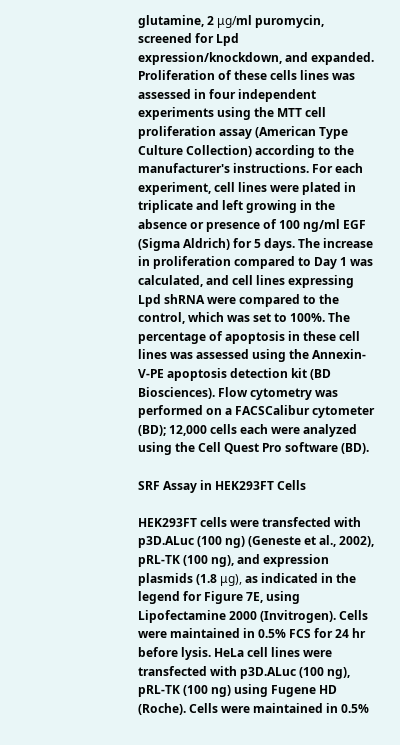glutamine, 2 μg/ml puromycin, screened for Lpd expression/knockdown, and expanded. Proliferation of these cells lines was assessed in four independent experiments using the MTT cell proliferation assay (American Type Culture Collection) according to the manufacturer's instructions. For each experiment, cell lines were plated in triplicate and left growing in the absence or presence of 100 ng/ml EGF (Sigma Aldrich) for 5 days. The increase in proliferation compared to Day 1 was calculated, and cell lines expressing Lpd shRNA were compared to the control, which was set to 100%. The percentage of apoptosis in these cell lines was assessed using the Annexin-V-PE apoptosis detection kit (BD Biosciences). Flow cytometry was performed on a FACSCalibur cytometer (BD); 12,000 cells each were analyzed using the Cell Quest Pro software (BD).

SRF Assay in HEK293FT Cells

HEK293FT cells were transfected with p3D.ALuc (100 ng) (Geneste et al., 2002), pRL-TK (100 ng), and expression plasmids (1.8 μg), as indicated in the legend for Figure 7E, using Lipofectamine 2000 (Invitrogen). Cells were maintained in 0.5% FCS for 24 hr before lysis. HeLa cell lines were transfected with p3D.ALuc (100 ng), pRL-TK (100 ng) using Fugene HD (Roche). Cells were maintained in 0.5%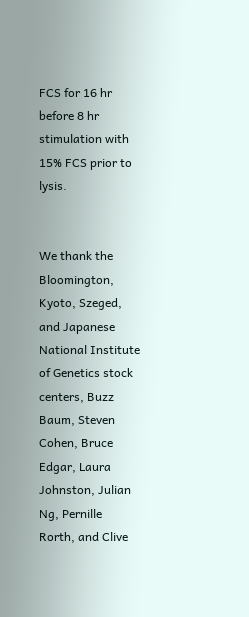FCS for 16 hr before 8 hr stimulation with 15% FCS prior to lysis.


We thank the Bloomington, Kyoto, Szeged, and Japanese National Institute of Genetics stock centers, Buzz Baum, Steven Cohen, Bruce Edgar, Laura Johnston, Julian Ng, Pernille Rorth, and Clive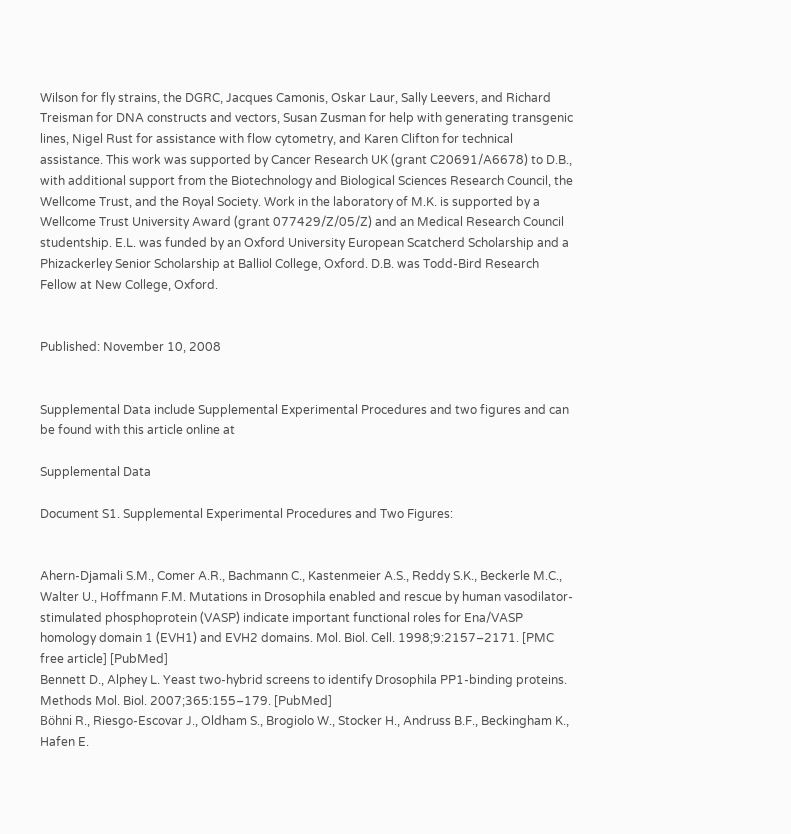Wilson for fly strains, the DGRC, Jacques Camonis, Oskar Laur, Sally Leevers, and Richard Treisman for DNA constructs and vectors, Susan Zusman for help with generating transgenic lines, Nigel Rust for assistance with flow cytometry, and Karen Clifton for technical assistance. This work was supported by Cancer Research UK (grant C20691/A6678) to D.B., with additional support from the Biotechnology and Biological Sciences Research Council, the Wellcome Trust, and the Royal Society. Work in the laboratory of M.K. is supported by a Wellcome Trust University Award (grant 077429/Z/05/Z) and an Medical Research Council studentship. E.L. was funded by an Oxford University European Scatcherd Scholarship and a Phizackerley Senior Scholarship at Balliol College, Oxford. D.B. was Todd-Bird Research Fellow at New College, Oxford.


Published: November 10, 2008


Supplemental Data include Supplemental Experimental Procedures and two figures and can be found with this article online at

Supplemental Data

Document S1. Supplemental Experimental Procedures and Two Figures:


Ahern-Djamali S.M., Comer A.R., Bachmann C., Kastenmeier A.S., Reddy S.K., Beckerle M.C., Walter U., Hoffmann F.M. Mutations in Drosophila enabled and rescue by human vasodilator-stimulated phosphoprotein (VASP) indicate important functional roles for Ena/VASP homology domain 1 (EVH1) and EVH2 domains. Mol. Biol. Cell. 1998;9:2157–2171. [PMC free article] [PubMed]
Bennett D., Alphey L. Yeast two-hybrid screens to identify Drosophila PP1-binding proteins. Methods Mol. Biol. 2007;365:155–179. [PubMed]
Böhni R., Riesgo-Escovar J., Oldham S., Brogiolo W., Stocker H., Andruss B.F., Beckingham K., Hafen E.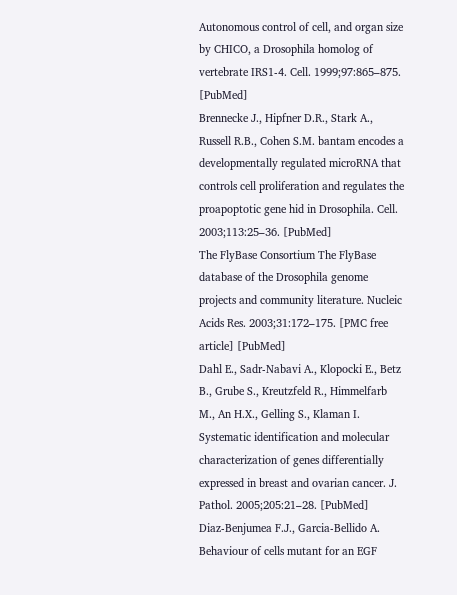Autonomous control of cell, and organ size by CHICO, a Drosophila homolog of vertebrate IRS1-4. Cell. 1999;97:865–875. [PubMed]
Brennecke J., Hipfner D.R., Stark A., Russell R.B., Cohen S.M. bantam encodes a developmentally regulated microRNA that controls cell proliferation and regulates the proapoptotic gene hid in Drosophila. Cell. 2003;113:25–36. [PubMed]
The FlyBase Consortium The FlyBase database of the Drosophila genome projects and community literature. Nucleic Acids Res. 2003;31:172–175. [PMC free article] [PubMed]
Dahl E., Sadr-Nabavi A., Klopocki E., Betz B., Grube S., Kreutzfeld R., Himmelfarb M., An H.X., Gelling S., Klaman I. Systematic identification and molecular characterization of genes differentially expressed in breast and ovarian cancer. J. Pathol. 2005;205:21–28. [PubMed]
Diaz-Benjumea F.J., Garcia-Bellido A. Behaviour of cells mutant for an EGF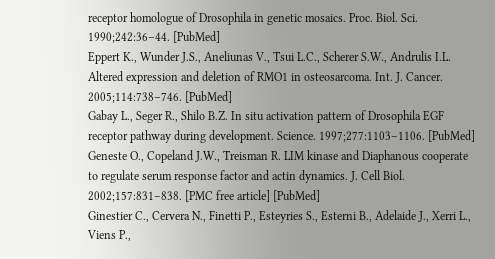receptor homologue of Drosophila in genetic mosaics. Proc. Biol. Sci. 1990;242:36–44. [PubMed]
Eppert K., Wunder J.S., Aneliunas V., Tsui L.C., Scherer S.W., Andrulis I.L. Altered expression and deletion of RMO1 in osteosarcoma. Int. J. Cancer. 2005;114:738–746. [PubMed]
Gabay L., Seger R., Shilo B.Z. In situ activation pattern of Drosophila EGF receptor pathway during development. Science. 1997;277:1103–1106. [PubMed]
Geneste O., Copeland J.W., Treisman R. LIM kinase and Diaphanous cooperate to regulate serum response factor and actin dynamics. J. Cell Biol. 2002;157:831–838. [PMC free article] [PubMed]
Ginestier C., Cervera N., Finetti P., Esteyries S., Esterni B., Adelaide J., Xerri L., Viens P.,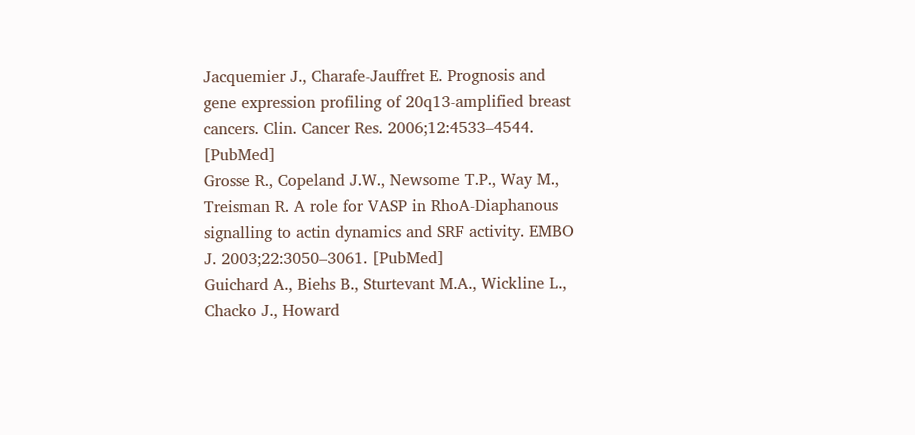Jacquemier J., Charafe-Jauffret E. Prognosis and gene expression profiling of 20q13-amplified breast cancers. Clin. Cancer Res. 2006;12:4533–4544. [PubMed]
Grosse R., Copeland J.W., Newsome T.P., Way M., Treisman R. A role for VASP in RhoA-Diaphanous signalling to actin dynamics and SRF activity. EMBO J. 2003;22:3050–3061. [PubMed]
Guichard A., Biehs B., Sturtevant M.A., Wickline L., Chacko J., Howard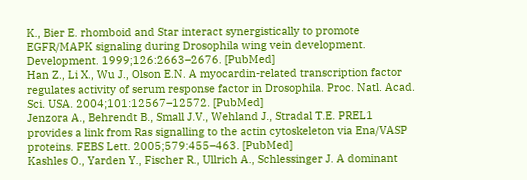K., Bier E. rhomboid and Star interact synergistically to promote EGFR/MAPK signaling during Drosophila wing vein development. Development. 1999;126:2663–2676. [PubMed]
Han Z., Li X., Wu J., Olson E.N. A myocardin-related transcription factor regulates activity of serum response factor in Drosophila. Proc. Natl. Acad. Sci. USA. 2004;101:12567–12572. [PubMed]
Jenzora A., Behrendt B., Small J.V., Wehland J., Stradal T.E. PREL1 provides a link from Ras signalling to the actin cytoskeleton via Ena/VASP proteins. FEBS Lett. 2005;579:455–463. [PubMed]
Kashles O., Yarden Y., Fischer R., Ullrich A., Schlessinger J. A dominant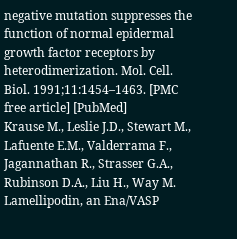negative mutation suppresses the function of normal epidermal growth factor receptors by heterodimerization. Mol. Cell. Biol. 1991;11:1454–1463. [PMC free article] [PubMed]
Krause M., Leslie J.D., Stewart M., Lafuente E.M., Valderrama F., Jagannathan R., Strasser G.A., Rubinson D.A., Liu H., Way M. Lamellipodin, an Ena/VASP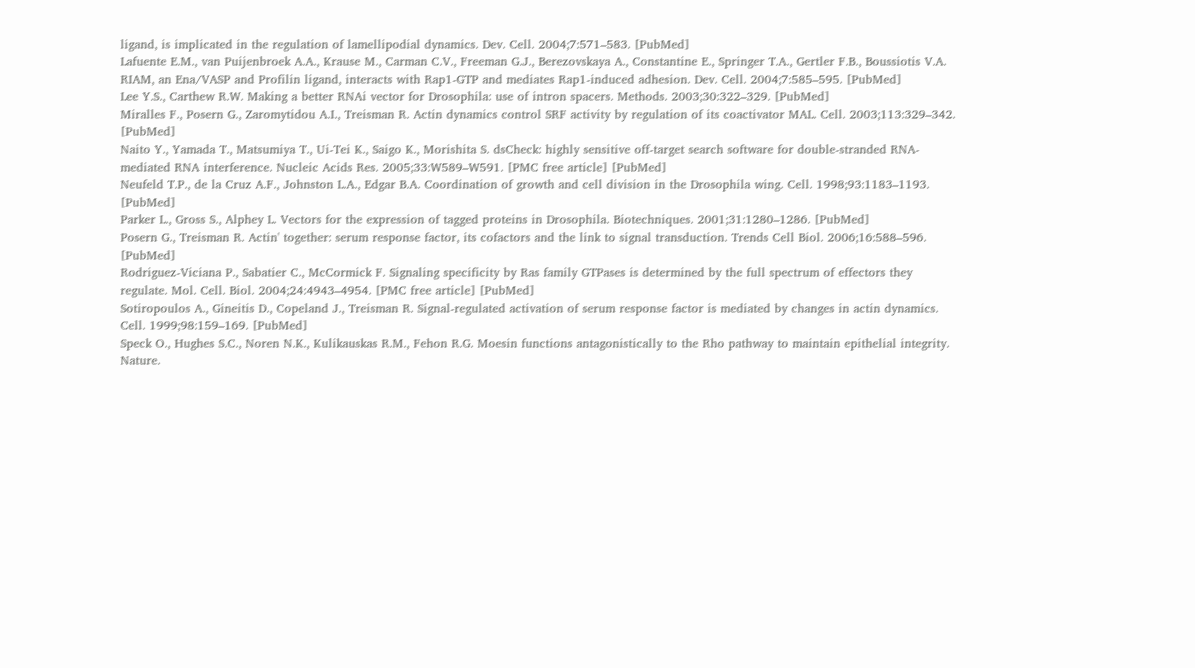ligand, is implicated in the regulation of lamellipodial dynamics. Dev. Cell. 2004;7:571–583. [PubMed]
Lafuente E.M., van Puijenbroek A.A., Krause M., Carman C.V., Freeman G.J., Berezovskaya A., Constantine E., Springer T.A., Gertler F.B., Boussiotis V.A. RIAM, an Ena/VASP and Profilin ligand, interacts with Rap1-GTP and mediates Rap1-induced adhesion. Dev. Cell. 2004;7:585–595. [PubMed]
Lee Y.S., Carthew R.W. Making a better RNAi vector for Drosophila: use of intron spacers. Methods. 2003;30:322–329. [PubMed]
Miralles F., Posern G., Zaromytidou A.I., Treisman R. Actin dynamics control SRF activity by regulation of its coactivator MAL. Cell. 2003;113:329–342. [PubMed]
Naito Y., Yamada T., Matsumiya T., Ui-Tei K., Saigo K., Morishita S. dsCheck: highly sensitive off-target search software for double-stranded RNA-mediated RNA interference. Nucleic Acids Res. 2005;33:W589–W591. [PMC free article] [PubMed]
Neufeld T.P., de la Cruz A.F., Johnston L.A., Edgar B.A. Coordination of growth and cell division in the Drosophila wing. Cell. 1998;93:1183–1193. [PubMed]
Parker L., Gross S., Alphey L. Vectors for the expression of tagged proteins in Drosophila. Biotechniques. 2001;31:1280–1286. [PubMed]
Posern G., Treisman R. Actin' together: serum response factor, its cofactors and the link to signal transduction. Trends Cell Biol. 2006;16:588–596. [PubMed]
Rodriguez-Viciana P., Sabatier C., McCormick F. Signaling specificity by Ras family GTPases is determined by the full spectrum of effectors they regulate. Mol. Cell. Biol. 2004;24:4943–4954. [PMC free article] [PubMed]
Sotiropoulos A., Gineitis D., Copeland J., Treisman R. Signal-regulated activation of serum response factor is mediated by changes in actin dynamics. Cell. 1999;98:159–169. [PubMed]
Speck O., Hughes S.C., Noren N.K., Kulikauskas R.M., Fehon R.G. Moesin functions antagonistically to the Rho pathway to maintain epithelial integrity. Nature.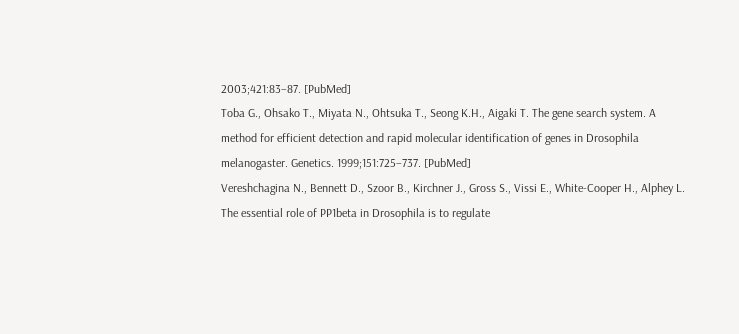2003;421:83–87. [PubMed]
Toba G., Ohsako T., Miyata N., Ohtsuka T., Seong K.H., Aigaki T. The gene search system. A method for efficient detection and rapid molecular identification of genes in Drosophila melanogaster. Genetics. 1999;151:725–737. [PubMed]
Vereshchagina N., Bennett D., Szoor B., Kirchner J., Gross S., Vissi E., White-Cooper H., Alphey L. The essential role of PP1beta in Drosophila is to regulate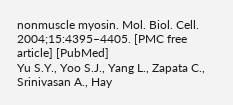nonmuscle myosin. Mol. Biol. Cell. 2004;15:4395–4405. [PMC free article] [PubMed]
Yu S.Y., Yoo S.J., Yang L., Zapata C., Srinivasan A., Hay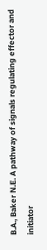B.A., Baker N.E. A pathway of signals regulating effector and initiator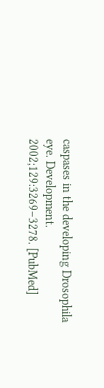caspases in the developing Drosophila eye. Development. 2002;129:3269–3278. [PubMed]